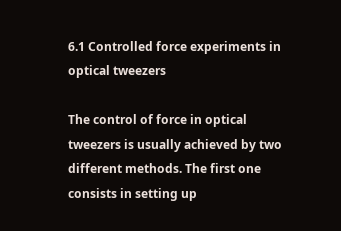6.1 Controlled force experiments in optical tweezers

The control of force in optical tweezers is usually achieved by two different methods. The first one consists in setting up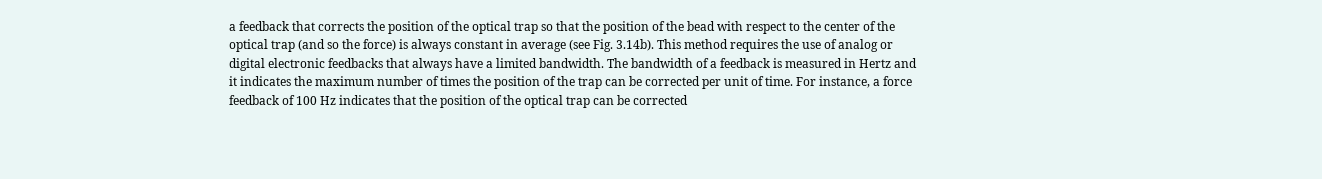a feedback that corrects the position of the optical trap so that the position of the bead with respect to the center of the optical trap (and so the force) is always constant in average (see Fig. 3.14b). This method requires the use of analog or digital electronic feedbacks that always have a limited bandwidth. The bandwidth of a feedback is measured in Hertz and it indicates the maximum number of times the position of the trap can be corrected per unit of time. For instance, a force feedback of 100 Hz indicates that the position of the optical trap can be corrected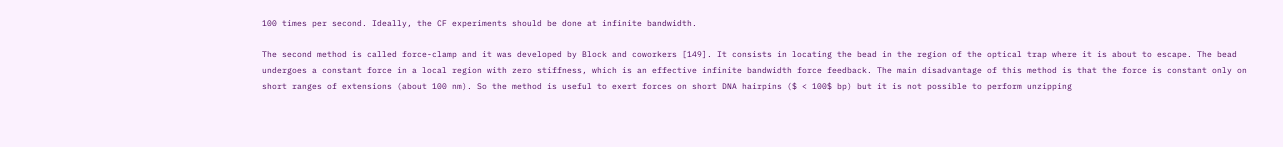100 times per second. Ideally, the CF experiments should be done at infinite bandwidth.

The second method is called force-clamp and it was developed by Block and coworkers [149]. It consists in locating the bead in the region of the optical trap where it is about to escape. The bead undergoes a constant force in a local region with zero stiffness, which is an effective infinite bandwidth force feedback. The main disadvantage of this method is that the force is constant only on short ranges of extensions (about 100 nm). So the method is useful to exert forces on short DNA hairpins ($ < 100$ bp) but it is not possible to perform unzipping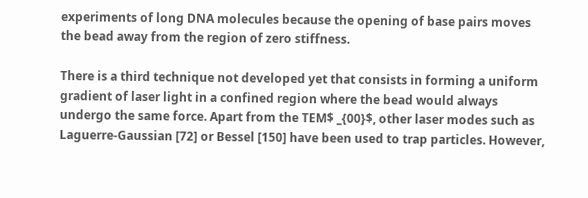experiments of long DNA molecules because the opening of base pairs moves the bead away from the region of zero stiffness.

There is a third technique not developed yet that consists in forming a uniform gradient of laser light in a confined region where the bead would always undergo the same force. Apart from the TEM$ _{00}$, other laser modes such as Laguerre-Gaussian [72] or Bessel [150] have been used to trap particles. However,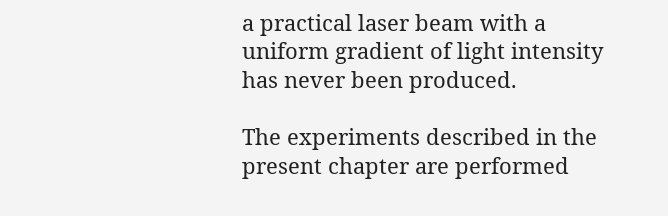a practical laser beam with a uniform gradient of light intensity has never been produced.

The experiments described in the present chapter are performed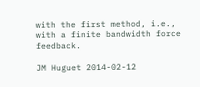with the first method, i.e., with a finite bandwidth force feedback.

JM Huguet 2014-02-12